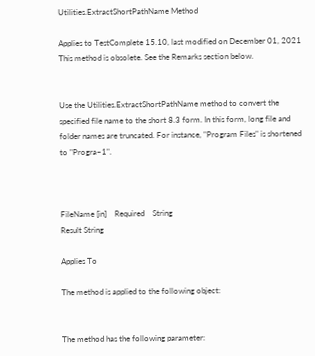Utilities.ExtractShortPathName Method

Applies to TestComplete 15.10, last modified on December 01, 2021
This method is obsolete. See the Remarks section below.


Use the Utilities.ExtractShortPathName method to convert the specified file name to the short 8.3 form. In this form, long file and folder names are truncated. For instance, "Program Files" is shortened to "Progra~1".



FileName [in]    Required    String
Result String

Applies To

The method is applied to the following object:


The method has the following parameter: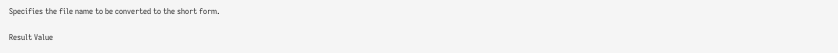Specifies the file name to be converted to the short form.

Result Value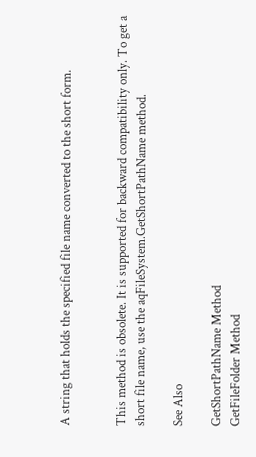A string that holds the specified file name converted to the short form.


This method is obsolete. It is supported for backward compatibility only. To get a short file name, use the aqFileSystem.GetShortPathName method.

See Also

GetShortPathName Method
GetFileFolder Method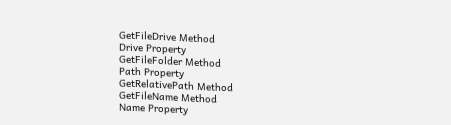GetFileDrive Method
Drive Property
GetFileFolder Method
Path Property
GetRelativePath Method
GetFileName Method
Name Property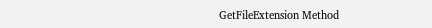GetFileExtension Method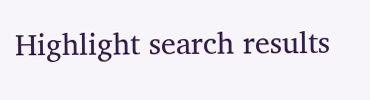Highlight search results